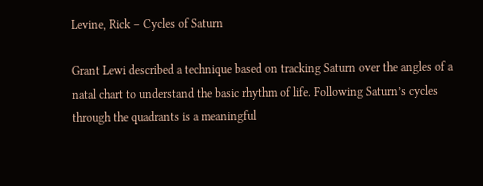Levine, Rick – Cycles of Saturn

Grant Lewi described a technique based on tracking Saturn over the angles of a natal chart to understand the basic rhythm of life. Following Saturn’s cycles through the quadrants is a meaningful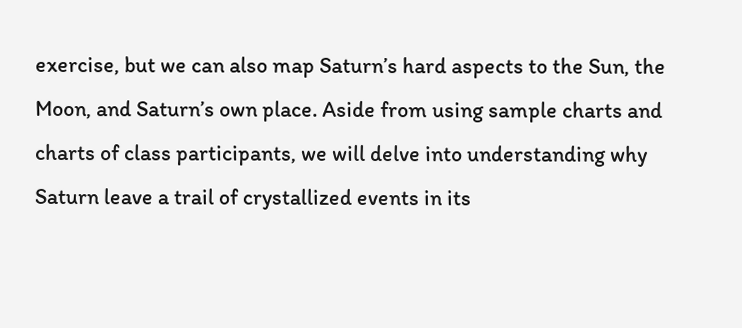exercise, but we can also map Saturn’s hard aspects to the Sun, the Moon, and Saturn’s own place. Aside from using sample charts and charts of class participants, we will delve into understanding why Saturn leave a trail of crystallized events in its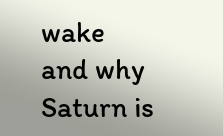wake and why Saturn is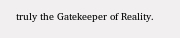truly the Gatekeeper of Reality.